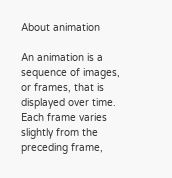About animation

An animation is a sequence of images, or frames, that is displayed over time. Each frame varies slightly from the preceding frame,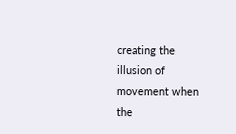creating the illusion of movement when the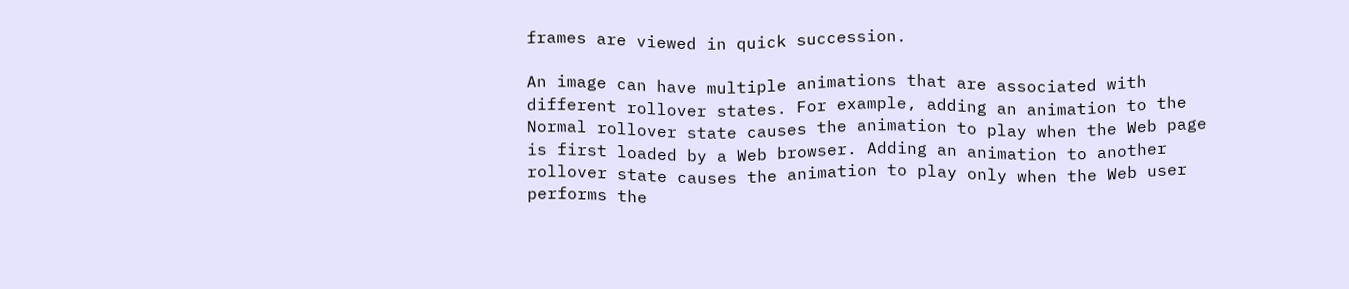frames are viewed in quick succession.

An image can have multiple animations that are associated with different rollover states. For example, adding an animation to the Normal rollover state causes the animation to play when the Web page is first loaded by a Web browser. Adding an animation to another rollover state causes the animation to play only when the Web user performs the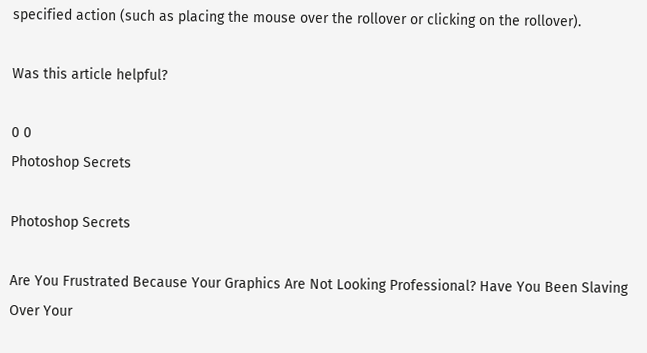specified action (such as placing the mouse over the rollover or clicking on the rollover).

Was this article helpful?

0 0
Photoshop Secrets

Photoshop Secrets

Are You Frustrated Because Your Graphics Are Not Looking Professional? Have You Been Slaving Over Your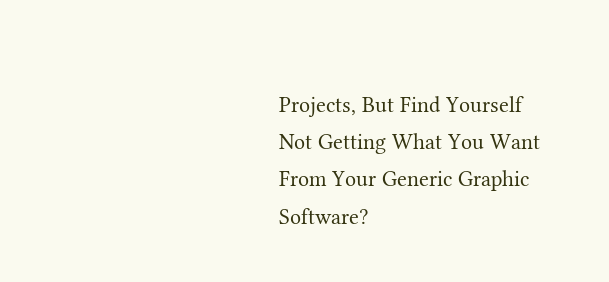Projects, But Find Yourself Not Getting What You Want From Your Generic Graphic Software?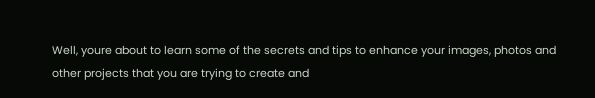Well, youre about to learn some of the secrets and tips to enhance your images, photos and other projects that you are trying to create and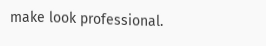make look professional.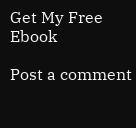Get My Free Ebook

Post a comment